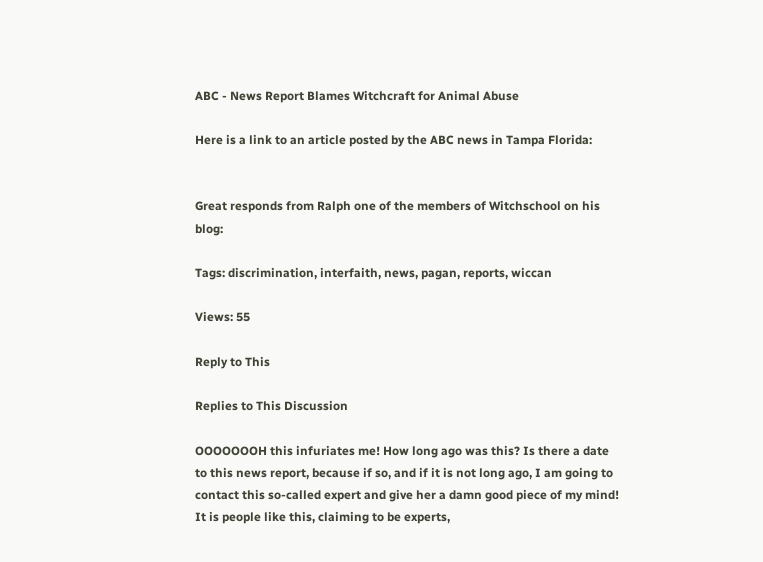ABC - News Report Blames Witchcraft for Animal Abuse

Here is a link to an article posted by the ABC news in Tampa Florida:


Great responds from Ralph one of the members of Witchschool on his blog:

Tags: discrimination, interfaith, news, pagan, reports, wiccan

Views: 55

Reply to This

Replies to This Discussion

OOOOOOOH this infuriates me! How long ago was this? Is there a date to this news report, because if so, and if it is not long ago, I am going to contact this so-called expert and give her a damn good piece of my mind! It is people like this, claiming to be experts,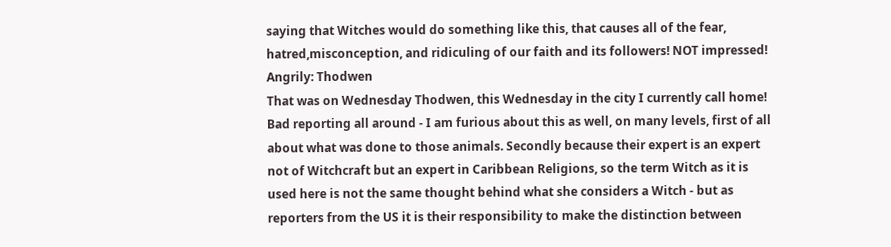saying that Witches would do something like this, that causes all of the fear, hatred,misconception, and ridiculing of our faith and its followers! NOT impressed! Angrily: Thodwen
That was on Wednesday Thodwen, this Wednesday in the city I currently call home! Bad reporting all around - I am furious about this as well, on many levels, first of all about what was done to those animals. Secondly because their expert is an expert not of Witchcraft but an expert in Caribbean Religions, so the term Witch as it is used here is not the same thought behind what she considers a Witch - but as reporters from the US it is their responsibility to make the distinction between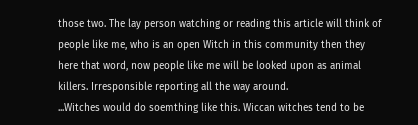those two. The lay person watching or reading this article will think of people like me, who is an open Witch in this community then they here that word, now people like me will be looked upon as animal killers. Irresponsible reporting all the way around.
...Witches would do soemthing like this. Wiccan witches tend to be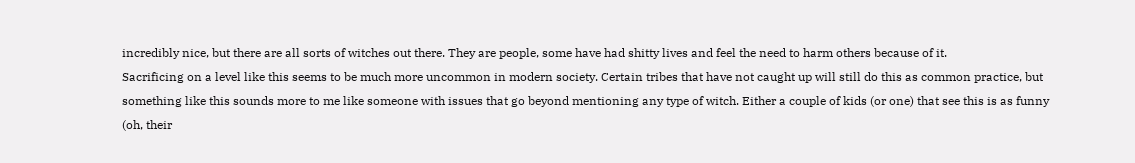incredibly nice, but there are all sorts of witches out there. They are people, some have had shitty lives and feel the need to harm others because of it.
Sacrificing on a level like this seems to be much more uncommon in modern society. Certain tribes that have not caught up will still do this as common practice, but something like this sounds more to me like someone with issues that go beyond mentioning any type of witch. Either a couple of kids (or one) that see this is as funny (oh, their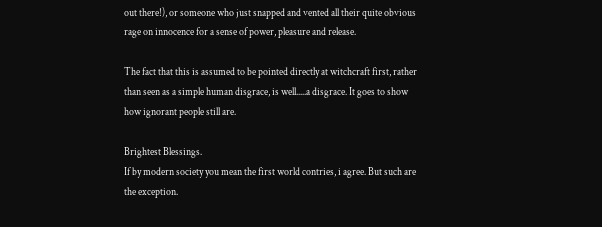out there!), or someone who just snapped and vented all their quite obvious rage on innocence for a sense of power, pleasure and release.

The fact that this is assumed to be pointed directly at witchcraft first, rather than seen as a simple human disgrace, is well.....a disgrace. It goes to show how ignorant people still are.

Brightest Blessings.
If by modern society you mean the first world contries, i agree. But such are the exception.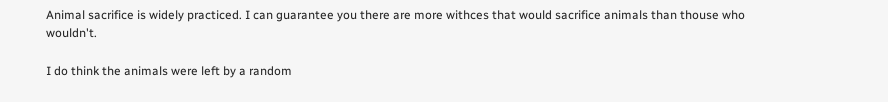Animal sacrifice is widely practiced. I can guarantee you there are more withces that would sacrifice animals than thouse who wouldn't.

I do think the animals were left by a random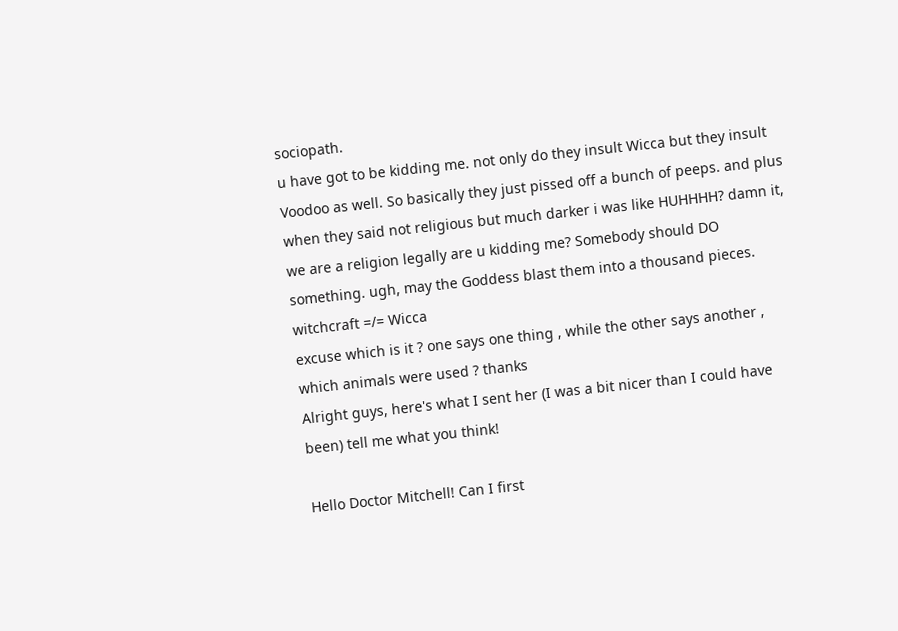sociopath.
u have got to be kidding me. not only do they insult Wicca but they insult Voodoo as well. So basically they just pissed off a bunch of peeps. and plus when they said not religious but much darker i was like HUHHHH? damn it, we are a religion legally are u kidding me? Somebody should DO something. ugh, may the Goddess blast them into a thousand pieces.
witchcraft =/= Wicca
excuse which is it ? one says one thing , while the other says another , which animals were used ? thanks
Alright guys, here's what I sent her (I was a bit nicer than I could have been) tell me what you think!

Hello Doctor Mitchell! Can I first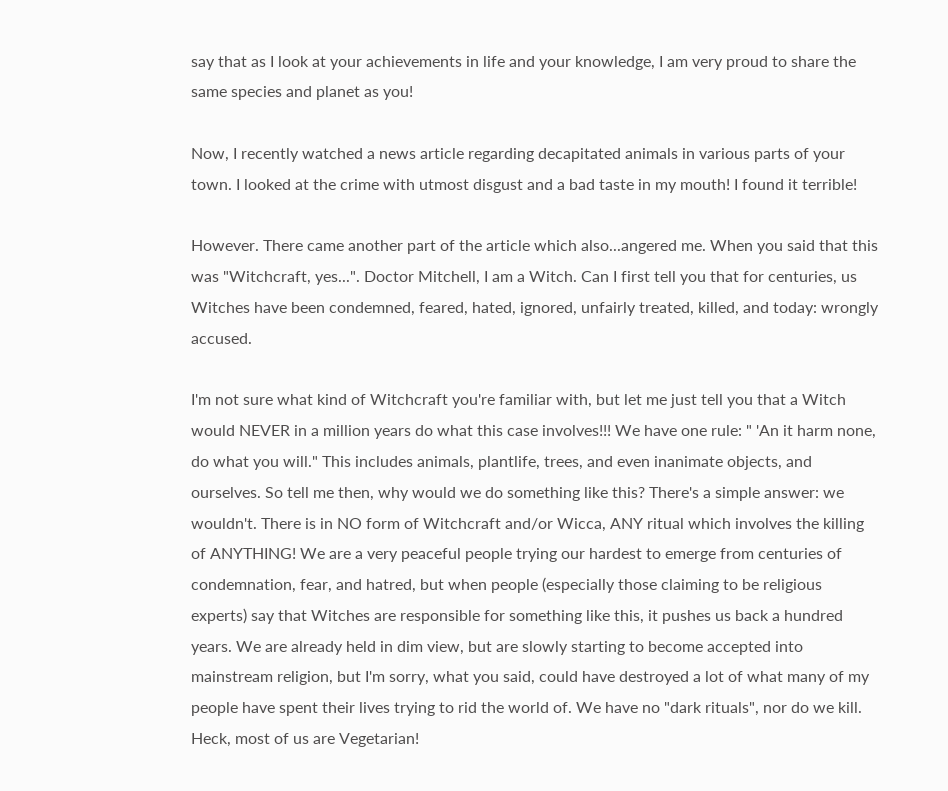say that as I look at your achievements in life and your knowledge, I am very proud to share the same species and planet as you!

Now, I recently watched a news article regarding decapitated animals in various parts of your town. I looked at the crime with utmost disgust and a bad taste in my mouth! I found it terrible!

However. There came another part of the article which also...angered me. When you said that this was "Witchcraft, yes...". Doctor Mitchell, I am a Witch. Can I first tell you that for centuries, us Witches have been condemned, feared, hated, ignored, unfairly treated, killed, and today: wrongly accused.

I'm not sure what kind of Witchcraft you're familiar with, but let me just tell you that a Witch would NEVER in a million years do what this case involves!!! We have one rule: " 'An it harm none, do what you will." This includes animals, plantlife, trees, and even inanimate objects, and ourselves. So tell me then, why would we do something like this? There's a simple answer: we wouldn't. There is in NO form of Witchcraft and/or Wicca, ANY ritual which involves the killing of ANYTHING! We are a very peaceful people trying our hardest to emerge from centuries of condemnation, fear, and hatred, but when people (especially those claiming to be religious experts) say that Witches are responsible for something like this, it pushes us back a hundred years. We are already held in dim view, but are slowly starting to become accepted into mainstream religion, but I'm sorry, what you said, could have destroyed a lot of what many of my people have spent their lives trying to rid the world of. We have no "dark rituals", nor do we kill. Heck, most of us are Vegetarian!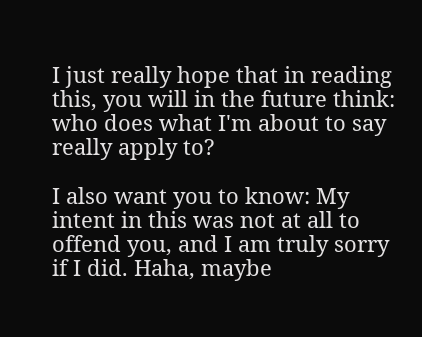I just really hope that in reading this, you will in the future think: who does what I'm about to say really apply to?

I also want you to know: My intent in this was not at all to offend you, and I am truly sorry if I did. Haha, maybe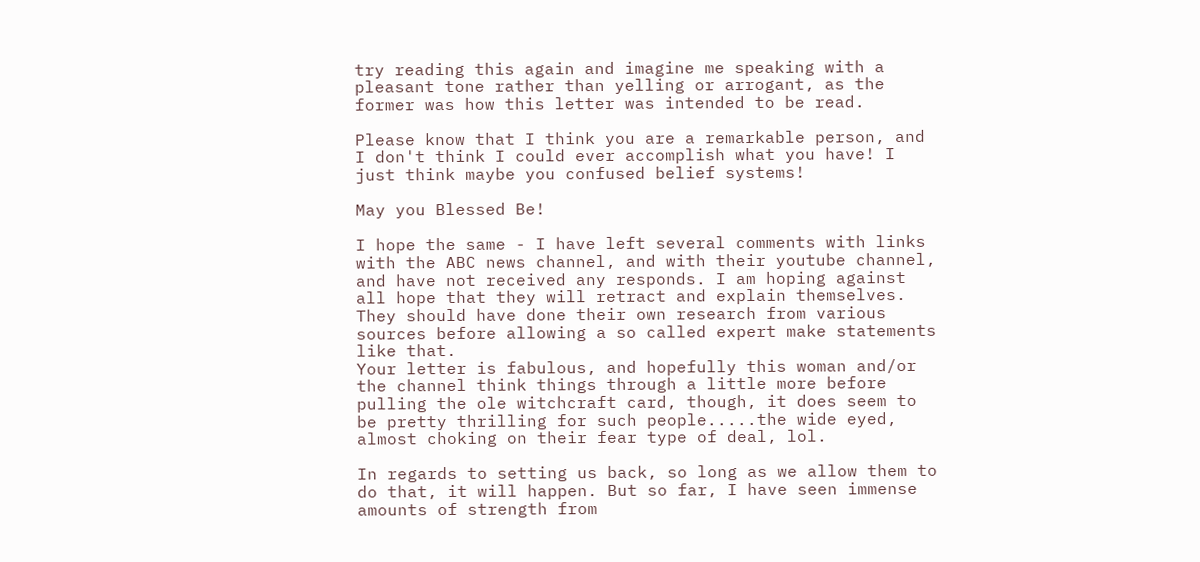try reading this again and imagine me speaking with a pleasant tone rather than yelling or arrogant, as the former was how this letter was intended to be read.

Please know that I think you are a remarkable person, and I don't think I could ever accomplish what you have! I just think maybe you confused belief systems!

May you Blessed Be!

I hope the same - I have left several comments with links with the ABC news channel, and with their youtube channel, and have not received any responds. I am hoping against all hope that they will retract and explain themselves. They should have done their own research from various sources before allowing a so called expert make statements like that.
Your letter is fabulous, and hopefully this woman and/or the channel think things through a little more before pulling the ole witchcraft card, though, it does seem to be pretty thrilling for such people.....the wide eyed, almost choking on their fear type of deal, lol.

In regards to setting us back, so long as we allow them to do that, it will happen. But so far, I have seen immense amounts of strength from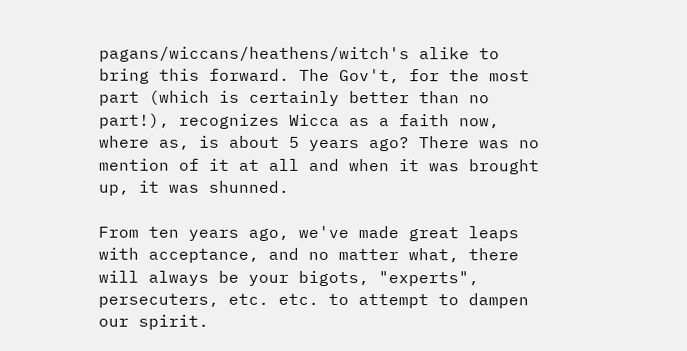pagans/wiccans/heathens/witch's alike to bring this forward. The Gov't, for the most part (which is certainly better than no part!), recognizes Wicca as a faith now, where as, is about 5 years ago? There was no mention of it at all and when it was brought up, it was shunned.

From ten years ago, we've made great leaps with acceptance, and no matter what, there will always be your bigots, "experts", persecuters, etc. etc. to attempt to dampen our spirit.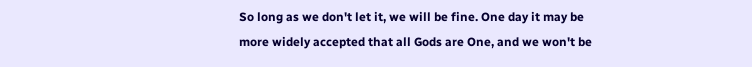So long as we don't let it, we will be fine. One day it may be more widely accepted that all Gods are One, and we won't be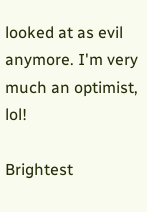looked at as evil anymore. I'm very much an optimist, lol!

Brightest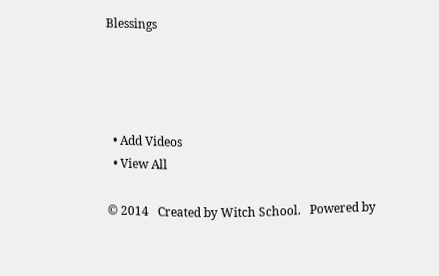Blessings




  • Add Videos
  • View All

© 2014   Created by Witch School.   Powered by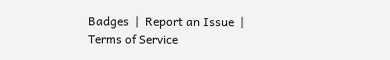Badges  |  Report an Issue  |  Terms of Service